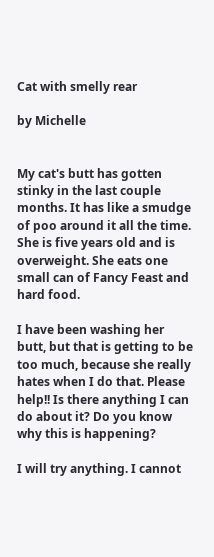Cat with smelly rear

by Michelle


My cat's butt has gotten stinky in the last couple months. It has like a smudge of poo around it all the time. She is five years old and is overweight. She eats one small can of Fancy Feast and hard food.

I have been washing her butt, but that is getting to be too much, because she really hates when I do that. Please help!! Is there anything I can do about it? Do you know why this is happening?

I will try anything. I cannot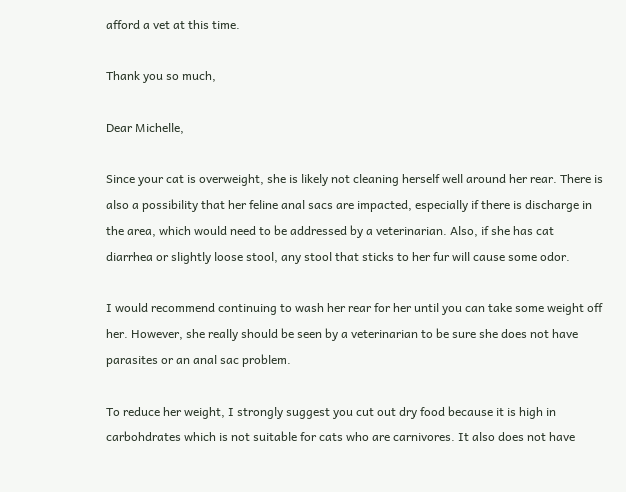afford a vet at this time.

Thank you so much,

Dear Michelle,

Since your cat is overweight, she is likely not cleaning herself well around her rear. There is also a possibility that her feline anal sacs are impacted, especially if there is discharge in the area, which would need to be addressed by a veterinarian. Also, if she has cat diarrhea or slightly loose stool, any stool that sticks to her fur will cause some odor.

I would recommend continuing to wash her rear for her until you can take some weight off her. However, she really should be seen by a veterinarian to be sure she does not have parasites or an anal sac problem.

To reduce her weight, I strongly suggest you cut out dry food because it is high in carbohdrates which is not suitable for cats who are carnivores. It also does not have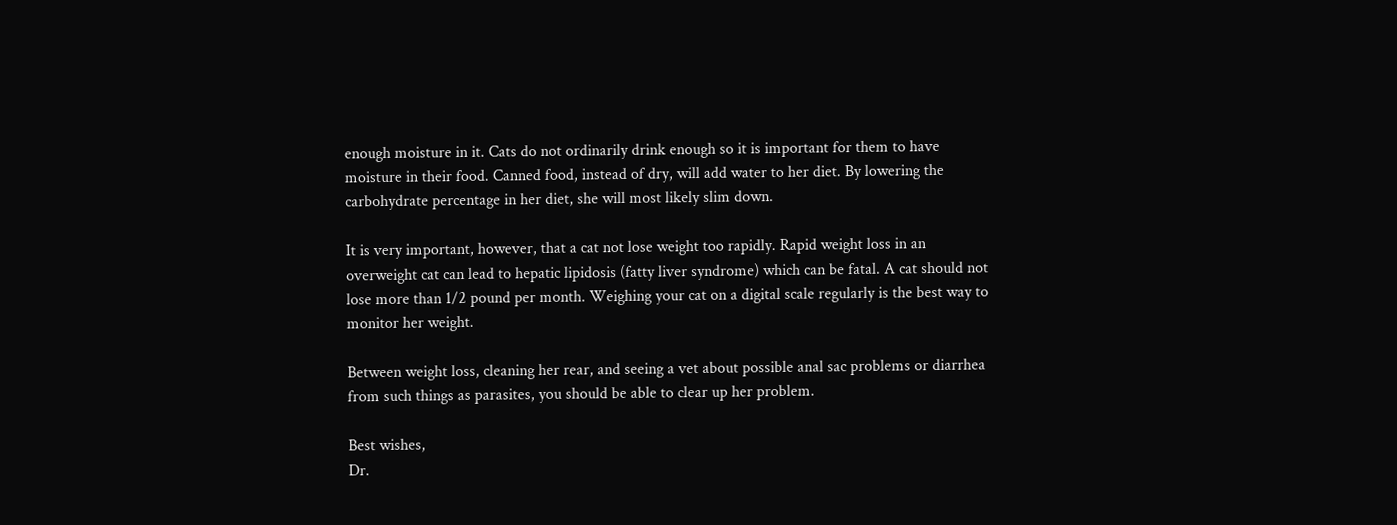enough moisture in it. Cats do not ordinarily drink enough so it is important for them to have moisture in their food. Canned food, instead of dry, will add water to her diet. By lowering the carbohydrate percentage in her diet, she will most likely slim down.

It is very important, however, that a cat not lose weight too rapidly. Rapid weight loss in an overweight cat can lead to hepatic lipidosis (fatty liver syndrome) which can be fatal. A cat should not lose more than 1/2 pound per month. Weighing your cat on a digital scale regularly is the best way to monitor her weight.

Between weight loss, cleaning her rear, and seeing a vet about possible anal sac problems or diarrhea from such things as parasites, you should be able to clear up her problem.

Best wishes,
Dr.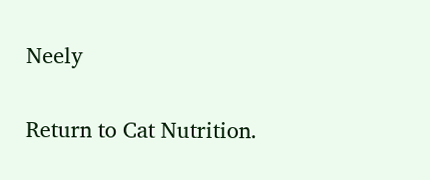Neely

Return to Cat Nutrition.